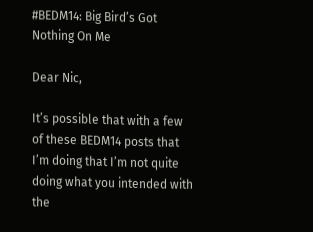#BEDM14: Big Bird’s Got Nothing On Me

Dear Nic,

It’s possible that with a few of these BEDM14 posts that I’m doing that I’m not quite doing what you intended with the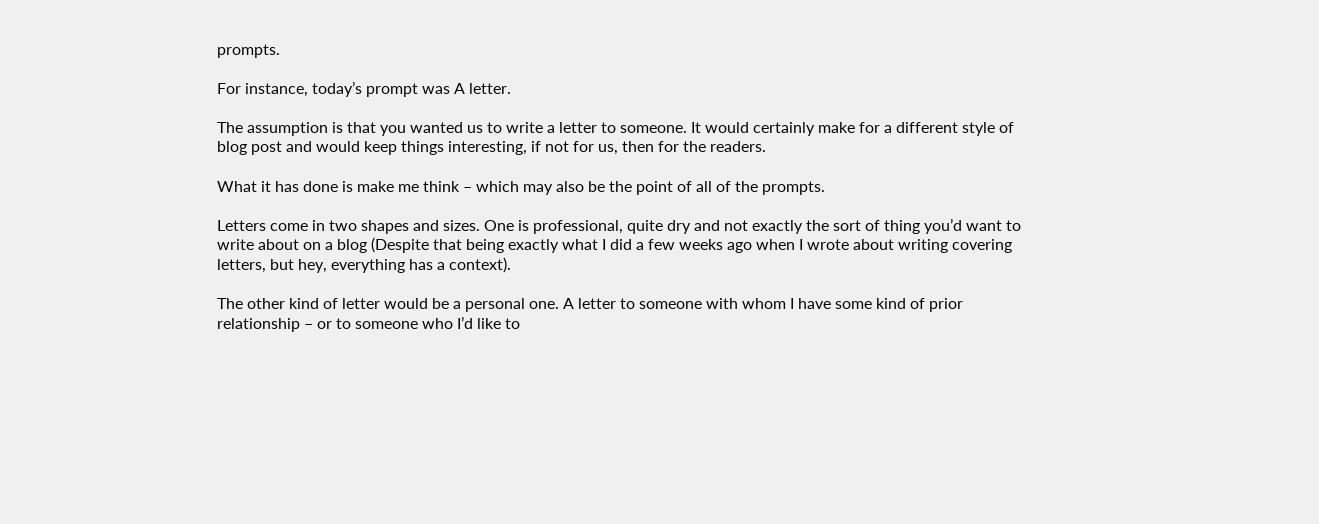prompts.

For instance, today’s prompt was A letter.

The assumption is that you wanted us to write a letter to someone. It would certainly make for a different style of blog post and would keep things interesting, if not for us, then for the readers.

What it has done is make me think – which may also be the point of all of the prompts.

Letters come in two shapes and sizes. One is professional, quite dry and not exactly the sort of thing you’d want to write about on a blog (Despite that being exactly what I did a few weeks ago when I wrote about writing covering letters, but hey, everything has a context).

The other kind of letter would be a personal one. A letter to someone with whom I have some kind of prior relationship – or to someone who I’d like to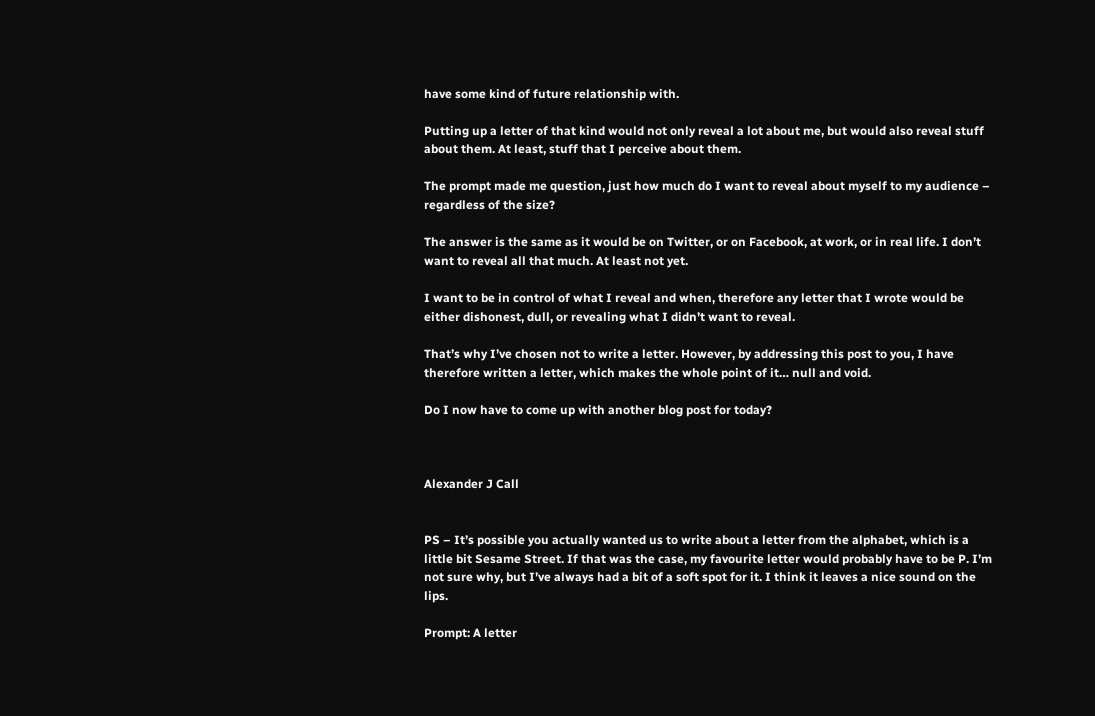have some kind of future relationship with.

Putting up a letter of that kind would not only reveal a lot about me, but would also reveal stuff about them. At least, stuff that I perceive about them.

The prompt made me question, just how much do I want to reveal about myself to my audience – regardless of the size?

The answer is the same as it would be on Twitter, or on Facebook, at work, or in real life. I don’t want to reveal all that much. At least not yet.

I want to be in control of what I reveal and when, therefore any letter that I wrote would be either dishonest, dull, or revealing what I didn’t want to reveal.

That’s why I’ve chosen not to write a letter. However, by addressing this post to you, I have therefore written a letter, which makes the whole point of it… null and void.

Do I now have to come up with another blog post for today?



Alexander J Call


PS – It’s possible you actually wanted us to write about a letter from the alphabet, which is a little bit Sesame Street. If that was the case, my favourite letter would probably have to be P. I’m not sure why, but I’ve always had a bit of a soft spot for it. I think it leaves a nice sound on the lips.

Prompt: A letter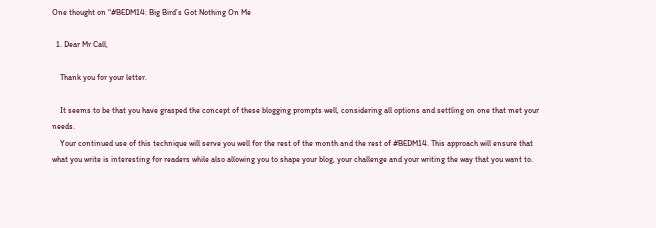One thought on “#BEDM14: Big Bird’s Got Nothing On Me

  1. Dear Mr Call,

    Thank you for your letter.

    It seems to be that you have grasped the concept of these blogging prompts well, considering all options and settling on one that met your needs.
    Your continued use of this technique will serve you well for the rest of the month and the rest of #BEDM14. This approach will ensure that what you write is interesting for readers while also allowing you to shape your blog, your challenge and your writing the way that you want to.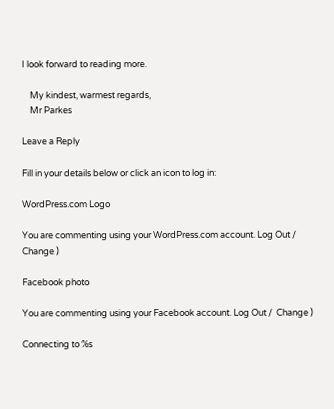I look forward to reading more.

    My kindest, warmest regards,
    Mr Parkes

Leave a Reply

Fill in your details below or click an icon to log in:

WordPress.com Logo

You are commenting using your WordPress.com account. Log Out /  Change )

Facebook photo

You are commenting using your Facebook account. Log Out /  Change )

Connecting to %s